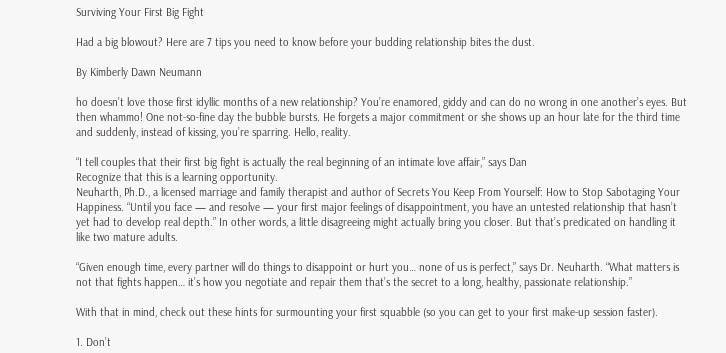Surviving Your First Big Fight

Had a big blowout? Here are 7 tips you need to know before your budding relationship bites the dust.

By Kimberly Dawn Neumann

ho doesn’t love those first idyllic months of a new relationship? You’re enamored, giddy and can do no wrong in one another’s eyes. But then whammo! One not-so-fine day the bubble bursts. He forgets a major commitment or she shows up an hour late for the third time and suddenly, instead of kissing, you’re sparring. Hello, reality.

“I tell couples that their first big fight is actually the real beginning of an intimate love affair,” says Dan
Recognize that this is a learning opportunity.
Neuharth, Ph.D., a licensed marriage and family therapist and author of Secrets You Keep From Yourself: How to Stop Sabotaging Your Happiness. “Until you face — and resolve — your first major feelings of disappointment, you have an untested relationship that hasn’t yet had to develop real depth.” In other words, a little disagreeing might actually bring you closer. But that’s predicated on handling it like two mature adults.

“Given enough time, every partner will do things to disappoint or hurt you… none of us is perfect,” says Dr. Neuharth. “What matters is not that fights happen… it’s how you negotiate and repair them that’s the secret to a long, healthy, passionate relationship.”

With that in mind, check out these hints for surmounting your first squabble (so you can get to your first make-up session faster).

1. Don’t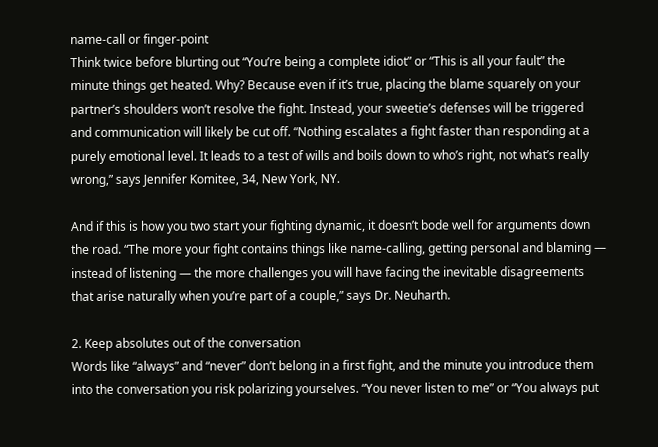name-call or finger-point
Think twice before blurting out “You’re being a complete idiot” or “This is all your fault” the minute things get heated. Why? Because even if it’s true, placing the blame squarely on your partner’s shoulders won’t resolve the fight. Instead, your sweetie’s defenses will be triggered and communication will likely be cut off. “Nothing escalates a fight faster than responding at a purely emotional level. It leads to a test of wills and boils down to who’s right, not what’s really wrong,” says Jennifer Komitee, 34, New York, NY.

And if this is how you two start your fighting dynamic, it doesn’t bode well for arguments down the road. “The more your fight contains things like name-calling, getting personal and blaming — instead of listening — the more challenges you will have facing the inevitable disagreements that arise naturally when you’re part of a couple,” says Dr. Neuharth.

2. Keep absolutes out of the conversation
Words like “always” and “never” don’t belong in a first fight, and the minute you introduce them into the conversation you risk polarizing yourselves. “You never listen to me” or “You always put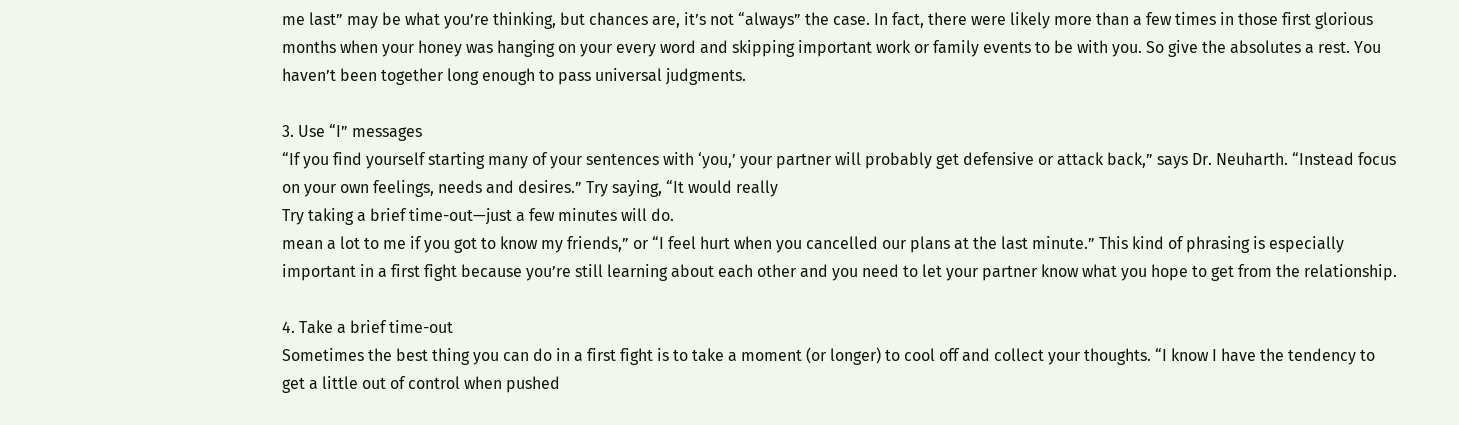me last” may be what you’re thinking, but chances are, it’s not “always” the case. In fact, there were likely more than a few times in those first glorious months when your honey was hanging on your every word and skipping important work or family events to be with you. So give the absolutes a rest. You haven’t been together long enough to pass universal judgments.

3. Use “I” messages
“If you find yourself starting many of your sentences with ‘you,’ your partner will probably get defensive or attack back,” says Dr. Neuharth. “Instead focus on your own feelings, needs and desires.” Try saying, “It would really
Try taking a brief time-out—just a few minutes will do.
mean a lot to me if you got to know my friends,” or “I feel hurt when you cancelled our plans at the last minute.” This kind of phrasing is especially important in a first fight because you’re still learning about each other and you need to let your partner know what you hope to get from the relationship.

4. Take a brief time-out
Sometimes the best thing you can do in a first fight is to take a moment (or longer) to cool off and collect your thoughts. “I know I have the tendency to get a little out of control when pushed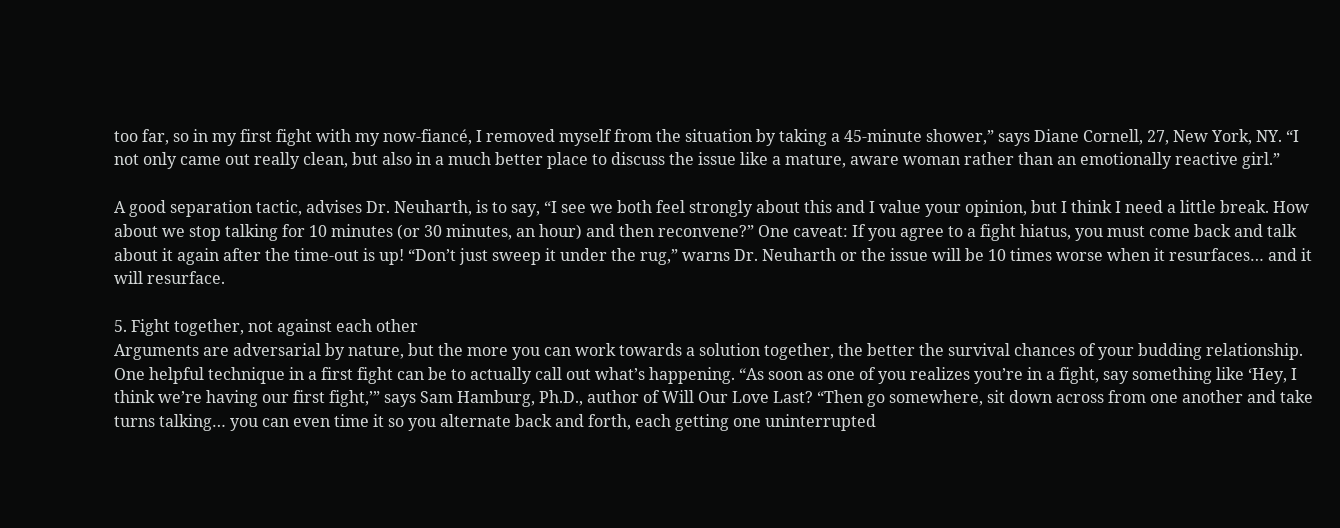too far, so in my first fight with my now-fiancé, I removed myself from the situation by taking a 45-minute shower,” says Diane Cornell, 27, New York, NY. “I not only came out really clean, but also in a much better place to discuss the issue like a mature, aware woman rather than an emotionally reactive girl.”

A good separation tactic, advises Dr. Neuharth, is to say, “I see we both feel strongly about this and I value your opinion, but I think I need a little break. How about we stop talking for 10 minutes (or 30 minutes, an hour) and then reconvene?” One caveat: If you agree to a fight hiatus, you must come back and talk about it again after the time-out is up! “Don’t just sweep it under the rug,” warns Dr. Neuharth or the issue will be 10 times worse when it resurfaces… and it will resurface.

5. Fight together, not against each other
Arguments are adversarial by nature, but the more you can work towards a solution together, the better the survival chances of your budding relationship. One helpful technique in a first fight can be to actually call out what’s happening. “As soon as one of you realizes you’re in a fight, say something like ‘Hey, I think we’re having our first fight,’” says Sam Hamburg, Ph.D., author of Will Our Love Last? “Then go somewhere, sit down across from one another and take turns talking… you can even time it so you alternate back and forth, each getting one uninterrupted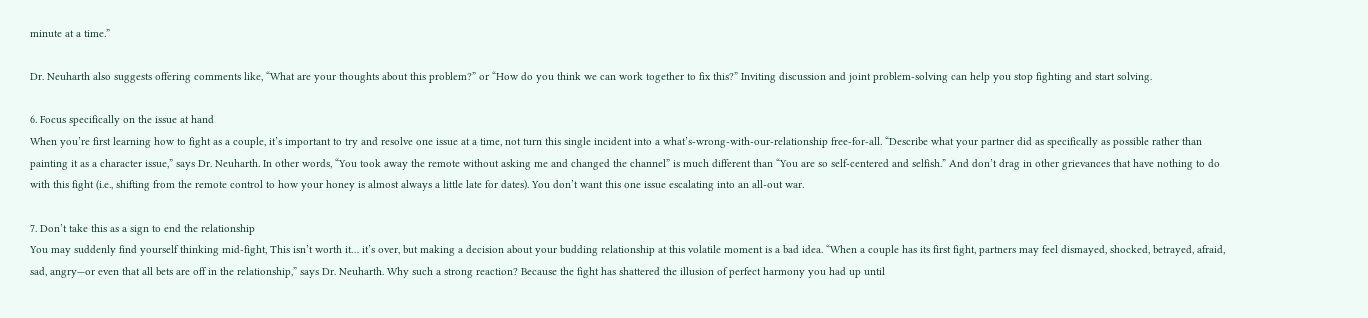minute at a time.”

Dr. Neuharth also suggests offering comments like, “What are your thoughts about this problem?” or “How do you think we can work together to fix this?” Inviting discussion and joint problem-solving can help you stop fighting and start solving.

6. Focus specifically on the issue at hand
When you’re first learning how to fight as a couple, it’s important to try and resolve one issue at a time, not turn this single incident into a what’s-wrong-with-our-relationship free-for-all. “Describe what your partner did as specifically as possible rather than painting it as a character issue,” says Dr. Neuharth. In other words, “You took away the remote without asking me and changed the channel” is much different than “You are so self-centered and selfish.” And don’t drag in other grievances that have nothing to do with this fight (i.e., shifting from the remote control to how your honey is almost always a little late for dates). You don’t want this one issue escalating into an all-out war.

7. Don’t take this as a sign to end the relationship
You may suddenly find yourself thinking mid-fight, This isn’t worth it… it’s over, but making a decision about your budding relationship at this volatile moment is a bad idea. “When a couple has its first fight, partners may feel dismayed, shocked, betrayed, afraid, sad, angry—or even that all bets are off in the relationship,” says Dr. Neuharth. Why such a strong reaction? Because the fight has shattered the illusion of perfect harmony you had up until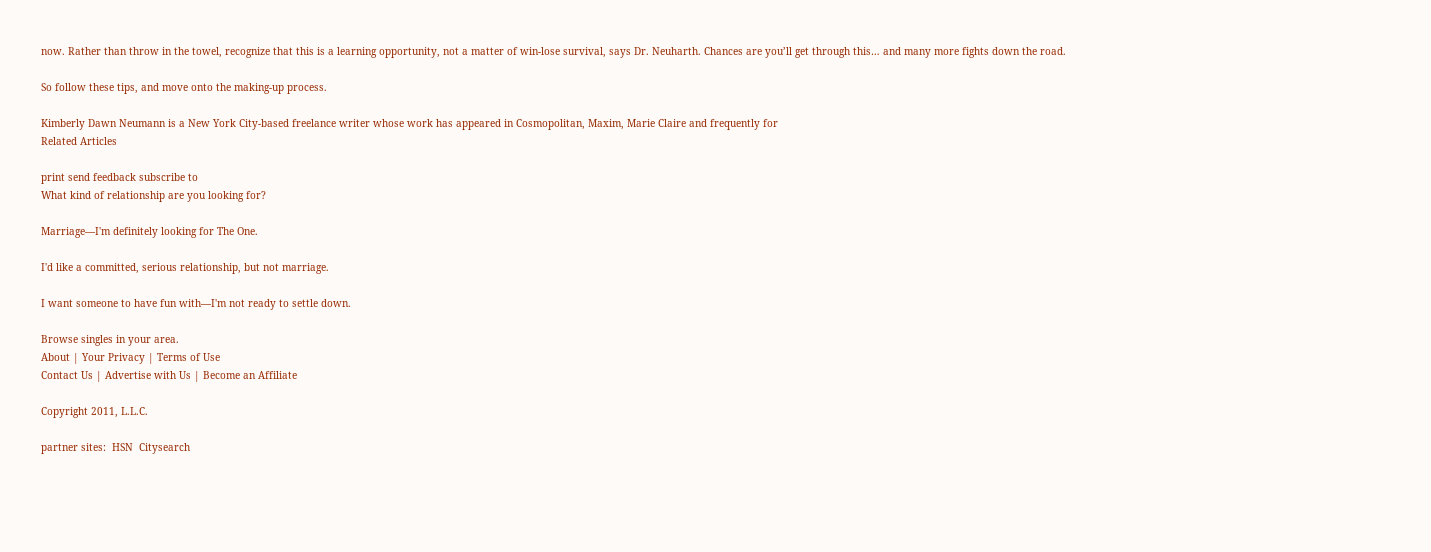now. Rather than throw in the towel, recognize that this is a learning opportunity, not a matter of win-lose survival, says Dr. Neuharth. Chances are you’ll get through this… and many more fights down the road.

So follow these tips, and move onto the making-up process.

Kimberly Dawn Neumann is a New York City-based freelance writer whose work has appeared in Cosmopolitan, Maxim, Marie Claire and frequently for
Related Articles

print send feedback subscribe to
What kind of relationship are you looking for?

Marriage—I'm definitely looking for The One.

I'd like a committed, serious relationship, but not marriage.

I want someone to have fun with—I'm not ready to settle down.

Browse singles in your area.
About | Your Privacy | Terms of Use
Contact Us | Advertise with Us | Become an Affiliate

Copyright 2011, L.L.C.

partner sites:  HSN  Citysearch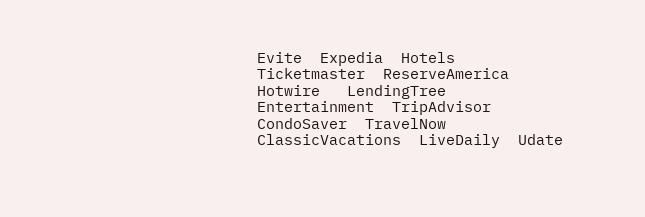Evite  Expedia  Hotels  Ticketmaster  ReserveAmerica  Hotwire   LendingTree
Entertainment  TripAdvisor  CondoSaver  TravelNow  ClassicVacations  LiveDaily  Udate